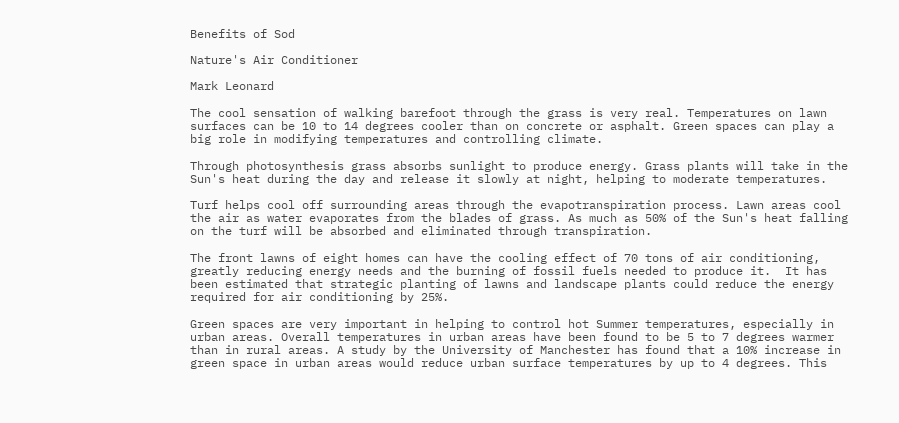Benefits of Sod

Nature's Air Conditioner

Mark Leonard

The cool sensation of walking barefoot through the grass is very real. Temperatures on lawn surfaces can be 10 to 14 degrees cooler than on concrete or asphalt. Green spaces can play a big role in modifying temperatures and controlling climate.

Through photosynthesis grass absorbs sunlight to produce energy. Grass plants will take in the Sun's heat during the day and release it slowly at night, helping to moderate temperatures.

Turf helps cool off surrounding areas through the evapotranspiration process. Lawn areas cool the air as water evaporates from the blades of grass. As much as 50% of the Sun's heat falling on the turf will be absorbed and eliminated through transpiration.

The front lawns of eight homes can have the cooling effect of 70 tons of air conditioning, greatly reducing energy needs and the burning of fossil fuels needed to produce it.  It has been estimated that strategic planting of lawns and landscape plants could reduce the energy required for air conditioning by 25%.

Green spaces are very important in helping to control hot Summer temperatures, especially in urban areas. Overall temperatures in urban areas have been found to be 5 to 7 degrees warmer than in rural areas. A study by the University of Manchester has found that a 10% increase in green space in urban areas would reduce urban surface temperatures by up to 4 degrees. This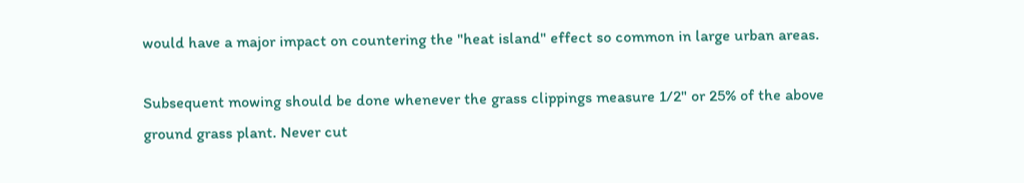would have a major impact on countering the "heat island" effect so common in large urban areas.

Subsequent mowing should be done whenever the grass clippings measure 1/2" or 25% of the above ground grass plant. Never cut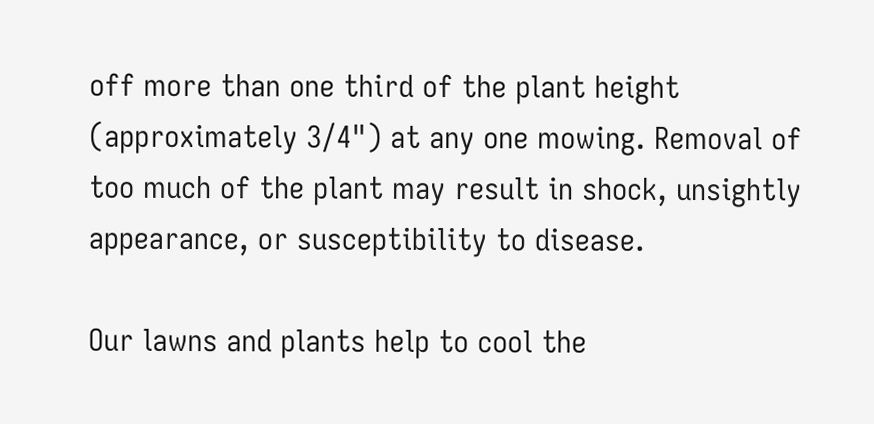off more than one third of the plant height (approximately 3/4") at any one mowing. Removal of too much of the plant may result in shock, unsightly appearance, or susceptibility to disease.

Our lawns and plants help to cool the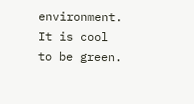environment. It is cool to be green.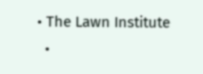• The Lawn Institute
  •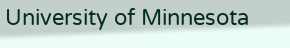University of Minnesota